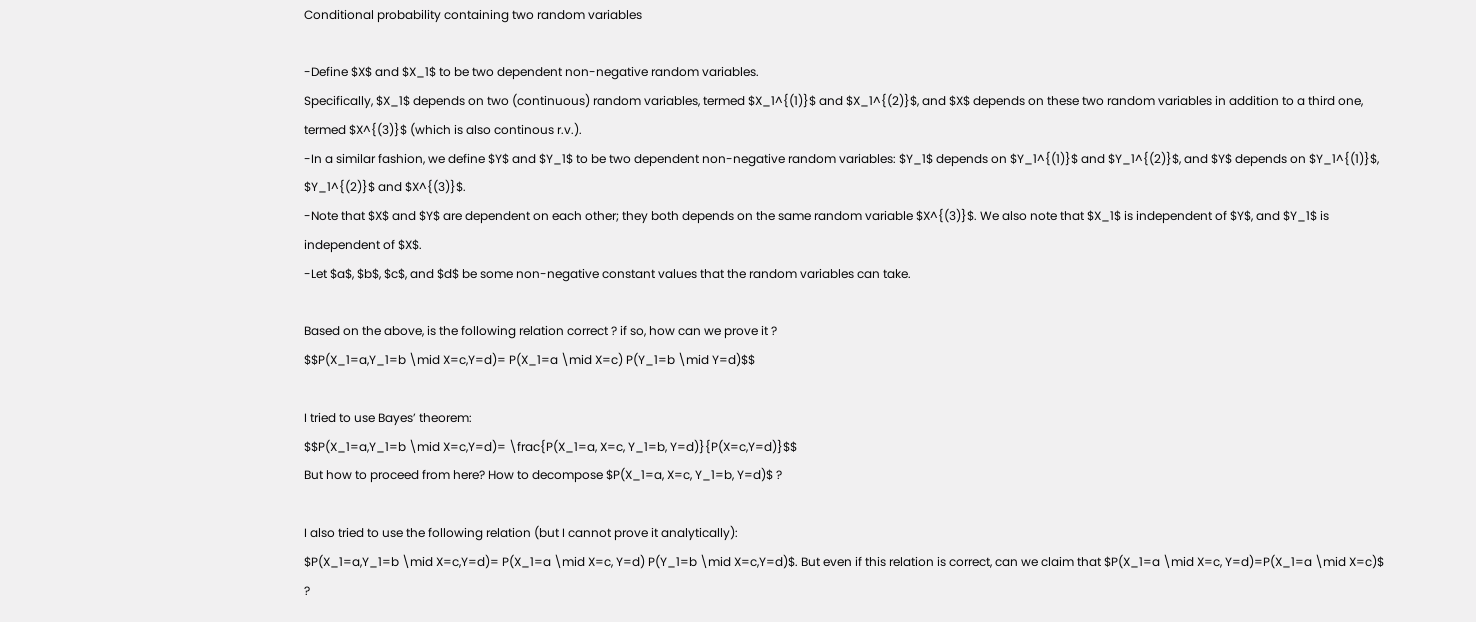Conditional probability containing two random variables

-Define $X$ and $X_1$ to be two dependent non-negative random variables.
Specifically, $X_1$ depends on two (continuous) random variables, termed $X_1^{(1)}$ and $X_1^{(2)}$, and $X$ depends on these two random variables in addition to a third one, termed $X^{(3)}$ (which is also continous r.v.).
-In a similar fashion, we define $Y$ and $Y_1$ to be two dependent non-negative random variables: $Y_1$ depends on $Y_1^{(1)}$ and $Y_1^{(2)}$, and $Y$ depends on $Y_1^{(1)}$, $Y_1^{(2)}$ and $X^{(3)}$.
-Note that $X$ and $Y$ are dependent on each other; they both depends on the same random variable $X^{(3)}$. We also note that $X_1$ is independent of $Y$, and $Y_1$ is independent of $X$.
-Let $a$, $b$, $c$, and $d$ be some non-negative constant values that the random variables can take.

Based on the above, is the following relation correct ? if so, how can we prove it ?
$$P(X_1=a,Y_1=b \mid X=c,Y=d)= P(X_1=a \mid X=c) P(Y_1=b \mid Y=d)$$

I tried to use Bayes’ theorem:
$$P(X_1=a,Y_1=b \mid X=c,Y=d)= \frac{P(X_1=a, X=c, Y_1=b, Y=d)}{P(X=c,Y=d)}$$
But how to proceed from here? How to decompose $P(X_1=a, X=c, Y_1=b, Y=d)$ ?

I also tried to use the following relation (but I cannot prove it analytically):
$P(X_1=a,Y_1=b \mid X=c,Y=d)= P(X_1=a \mid X=c, Y=d) P(Y_1=b \mid X=c,Y=d)$. But even if this relation is correct, can we claim that $P(X_1=a \mid X=c, Y=d)=P(X_1=a \mid X=c)$ ?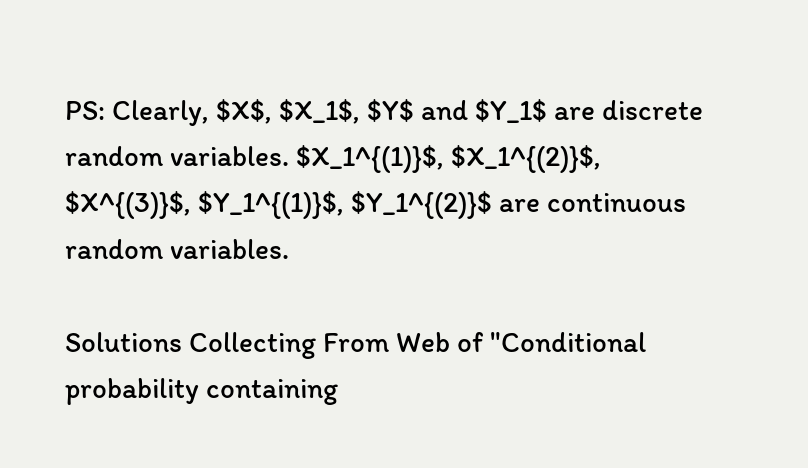PS: Clearly, $X$, $X_1$, $Y$ and $Y_1$ are discrete random variables. $X_1^{(1)}$, $X_1^{(2)}$, $X^{(3)}$, $Y_1^{(1)}$, $Y_1^{(2)}$ are continuous random variables.

Solutions Collecting From Web of "Conditional probability containing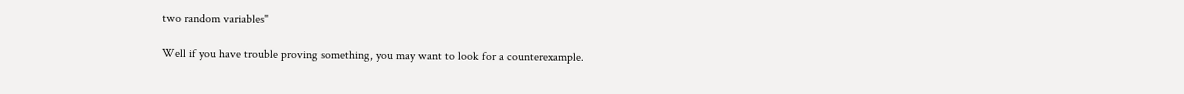two random variables"

Well if you have trouble proving something, you may want to look for a counterexample.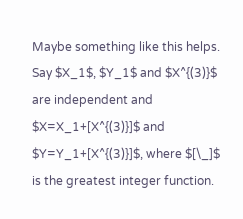Maybe something like this helps. Say $X_1$, $Y_1$ and $X^{(3)}$ are independent and $X=X_1+[X^{(3)}]$ and $Y=Y_1+[X^{(3)}]$, where $[\_]$ is the greatest integer function.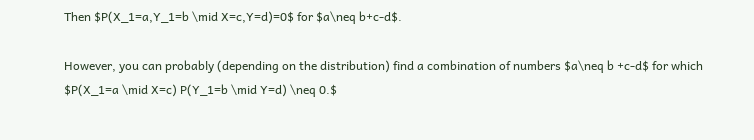Then $P(X_1=a,Y_1=b \mid X=c,Y=d)=0$ for $a\neq b+c-d$.

However, you can probably (depending on the distribution) find a combination of numbers $a\neq b +c-d$ for which $P(X_1=a \mid X=c) P(Y_1=b \mid Y=d) \neq 0.$